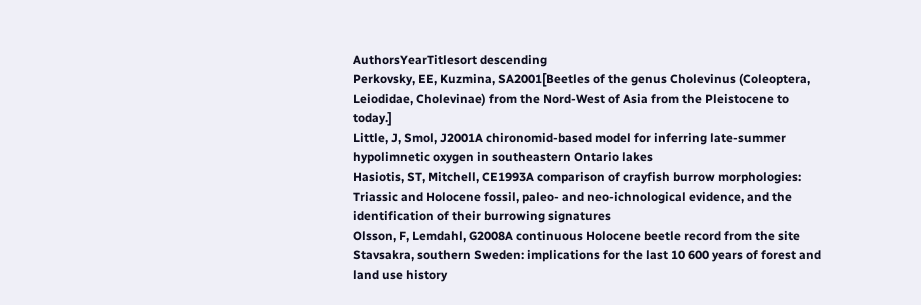AuthorsYearTitlesort descending
Perkovsky, EE, Kuzmina, SA2001[Beetles of the genus Cholevinus (Coleoptera, Leiodidae, Cholevinae) from the Nord-West of Asia from the Pleistocene to today.]
Little, J, Smol, J2001A chironomid-based model for inferring late-summer hypolimnetic oxygen in southeastern Ontario lakes
Hasiotis, ST, Mitchell, CE1993A comparison of crayfish burrow morphologies: Triassic and Holocene fossil, paleo- and neo-ichnological evidence, and the identification of their burrowing signatures
Olsson, F, Lemdahl, G2008A continuous Holocene beetle record from the site Stavsakra, southern Sweden: implications for the last 10 600 years of forest and land use history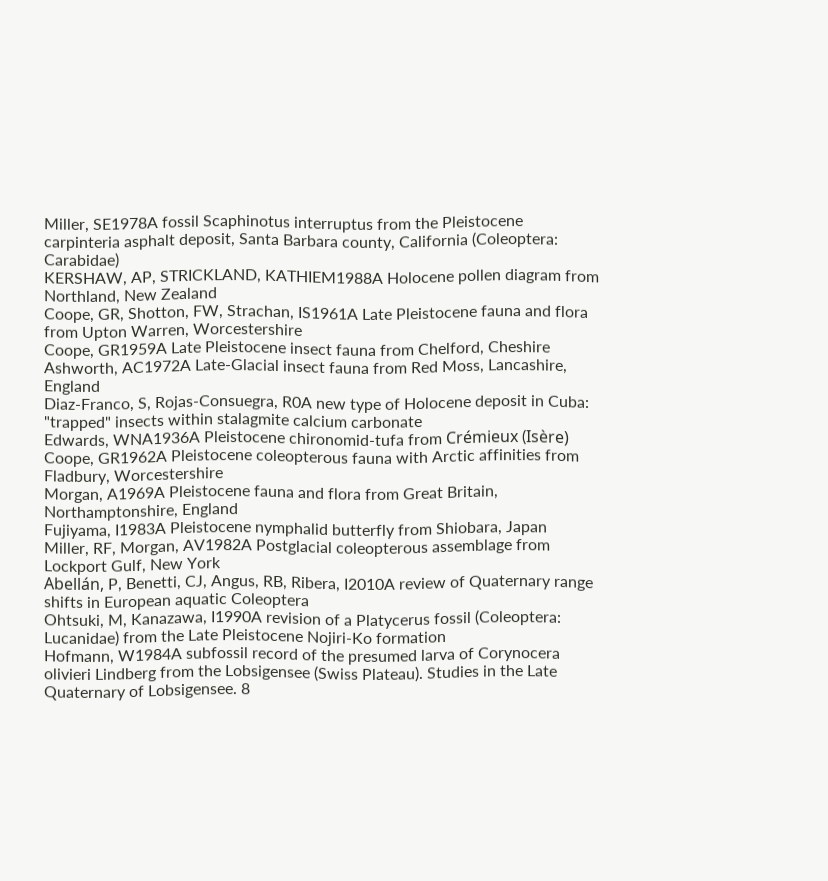Miller, SE1978A fossil Scaphinotus interruptus from the Pleistocene carpinteria asphalt deposit, Santa Barbara county, California (Coleoptera: Carabidae)
KERSHAW, AP, STRICKLAND, KATHIEM1988A Holocene pollen diagram from Northland, New Zealand
Coope, GR, Shotton, FW, Strachan, IS1961A Late Pleistocene fauna and flora from Upton Warren, Worcestershire
Coope, GR1959A Late Pleistocene insect fauna from Chelford, Cheshire
Ashworth, AC1972A Late-Glacial insect fauna from Red Moss, Lancashire, England
Diaz-Franco, S, Rojas-Consuegra, R0A new type of Holocene deposit in Cuba: "trapped" insects within stalagmite calcium carbonate
Edwards, WNA1936A Pleistocene chironomid-tufa from Crémieux (Isère)
Coope, GR1962A Pleistocene coleopterous fauna with Arctic affinities from Fladbury, Worcestershire
Morgan, A1969A Pleistocene fauna and flora from Great Britain, Northamptonshire, England
Fujiyama, I1983A Pleistocene nymphalid butterfly from Shiobara, Japan
Miller, RF, Morgan, AV1982A Postglacial coleopterous assemblage from Lockport Gulf, New York
Abellán, P, Benetti, CJ, Angus, RB, Ribera, I2010A review of Quaternary range shifts in European aquatic Coleoptera
Ohtsuki, M, Kanazawa, I1990A revision of a Platycerus fossil (Coleoptera: Lucanidae) from the Late Pleistocene Nojiri-Ko formation
Hofmann, W1984A subfossil record of the presumed larva of Corynocera olivieri Lindberg from the Lobsigensee (Swiss Plateau). Studies in the Late Quaternary of Lobsigensee. 8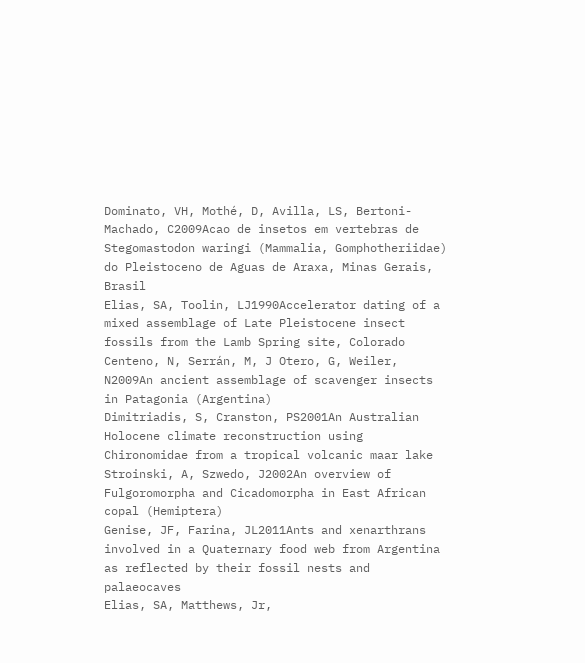Dominato, VH, Mothé, D, Avilla, LS, Bertoni-Machado, C2009Acao de insetos em vertebras de Stegomastodon waringi (Mammalia, Gomphotheriidae) do Pleistoceno de Aguas de Araxa, Minas Gerais, Brasil
Elias, SA, Toolin, LJ1990Accelerator dating of a mixed assemblage of Late Pleistocene insect fossils from the Lamb Spring site, Colorado
Centeno, N, Serrán, M, J Otero, G, Weiler, N2009An ancient assemblage of scavenger insects in Patagonia (Argentina)
Dimitriadis, S, Cranston, PS2001An Australian Holocene climate reconstruction using Chironomidae from a tropical volcanic maar lake
Stroinski, A, Szwedo, J2002An overview of Fulgoromorpha and Cicadomorpha in East African copal (Hemiptera)
Genise, JF, Farina, JL2011Ants and xenarthrans involved in a Quaternary food web from Argentina as reflected by their fossil nests and palaeocaves
Elias, SA, Matthews, Jr,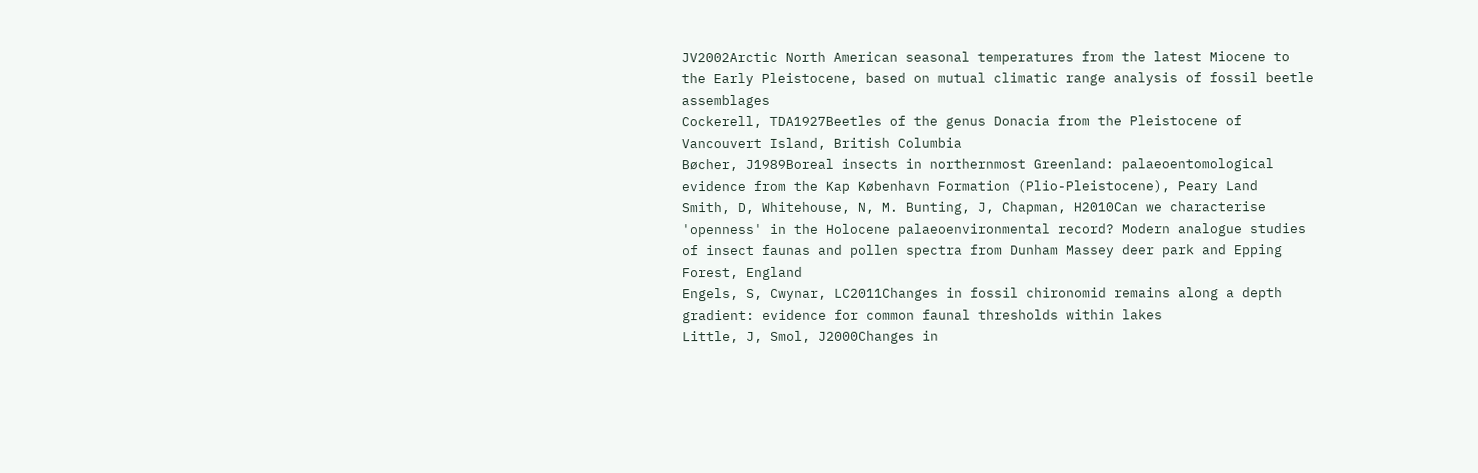JV2002Arctic North American seasonal temperatures from the latest Miocene to the Early Pleistocene, based on mutual climatic range analysis of fossil beetle assemblages
Cockerell, TDA1927Beetles of the genus Donacia from the Pleistocene of Vancouvert Island, British Columbia
Bøcher, J1989Boreal insects in northernmost Greenland: palaeoentomological evidence from the Kap København Formation (Plio-Pleistocene), Peary Land
Smith, D, Whitehouse, N, M. Bunting, J, Chapman, H2010Can we characterise 'openness' in the Holocene palaeoenvironmental record? Modern analogue studies of insect faunas and pollen spectra from Dunham Massey deer park and Epping Forest, England
Engels, S, Cwynar, LC2011Changes in fossil chironomid remains along a depth gradient: evidence for common faunal thresholds within lakes
Little, J, Smol, J2000Changes in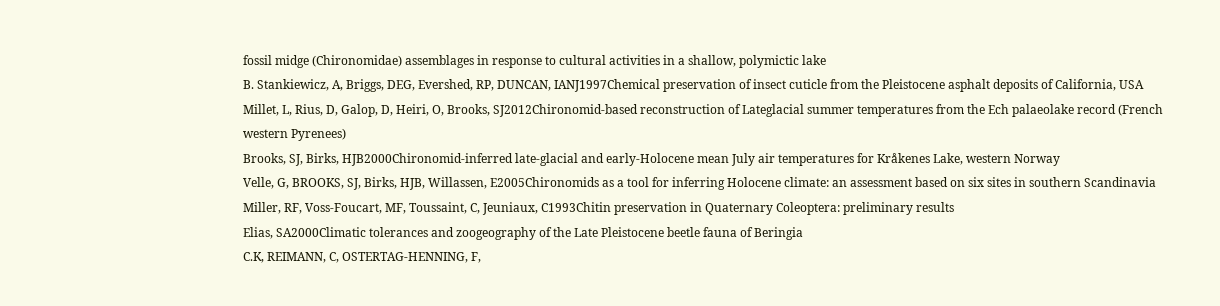fossil midge (Chironomidae) assemblages in response to cultural activities in a shallow, polymictic lake
B. Stankiewicz, A, Briggs, DEG, Evershed, RP, DUNCAN, IANJ1997Chemical preservation of insect cuticle from the Pleistocene asphalt deposits of California, USA
Millet, L, Rius, D, Galop, D, Heiri, O, Brooks, SJ2012Chironomid-based reconstruction of Lateglacial summer temperatures from the Ech palaeolake record (French western Pyrenees)
Brooks, SJ, Birks, HJB2000Chironomid-inferred late-glacial and early-Holocene mean July air temperatures for Kråkenes Lake, western Norway
Velle, G, BROOKS, SJ, Birks, HJB, Willassen, E2005Chironomids as a tool for inferring Holocene climate: an assessment based on six sites in southern Scandinavia
Miller, RF, Voss-Foucart, MF, Toussaint, C, Jeuniaux, C1993Chitin preservation in Quaternary Coleoptera: preliminary results
Elias, SA2000Climatic tolerances and zoogeography of the Late Pleistocene beetle fauna of Beringia
C.K, REIMANN, C, OSTERTAG-HENNING, F,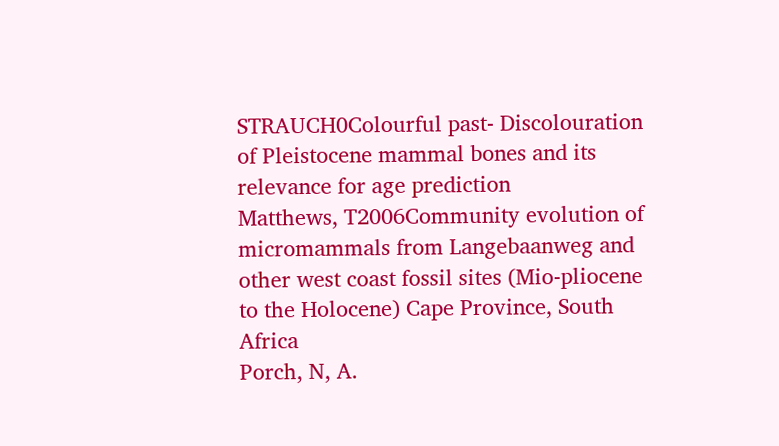STRAUCH0Colourful past- Discolouration of Pleistocene mammal bones and its relevance for age prediction
Matthews, T2006Community evolution of micromammals from Langebaanweg and other west coast fossil sites (Mio-pliocene to the Holocene) Cape Province, South Africa
Porch, N, A.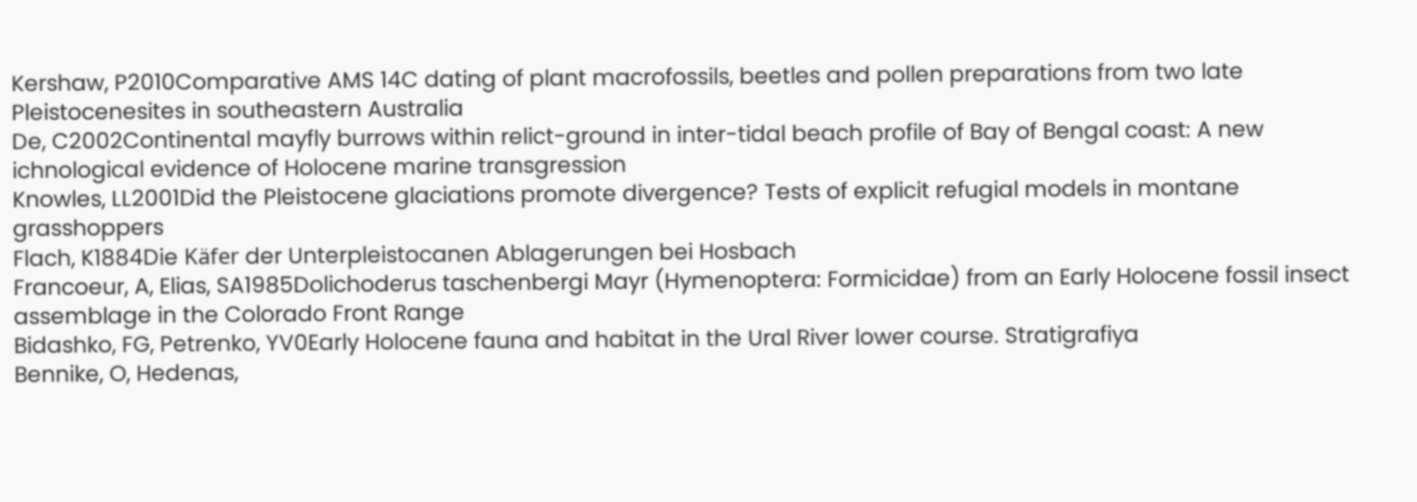Kershaw, P2010Comparative AMS 14C dating of plant macrofossils, beetles and pollen preparations from two late Pleistocenesites in southeastern Australia
De, C2002Continental mayfly burrows within relict-ground in inter-tidal beach profile of Bay of Bengal coast: A new ichnological evidence of Holocene marine transgression
Knowles, LL2001Did the Pleistocene glaciations promote divergence? Tests of explicit refugial models in montane grasshoppers
Flach, K1884Die Käfer der Unterpleistocanen Ablagerungen bei Hosbach
Francoeur, A, Elias, SA1985Dolichoderus taschenbergi Mayr (Hymenoptera: Formicidae) from an Early Holocene fossil insect assemblage in the Colorado Front Range
Bidashko, FG, Petrenko, YV0Early Holocene fauna and habitat in the Ural River lower course. Stratigrafiya
Bennike, O, Hedenas,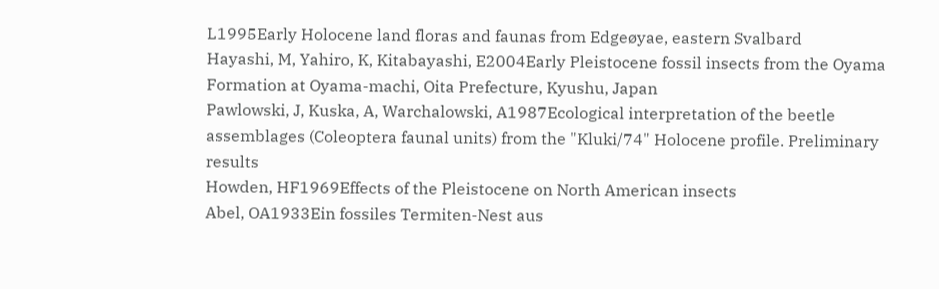L1995Early Holocene land floras and faunas from Edgeøyae, eastern Svalbard
Hayashi, M, Yahiro, K, Kitabayashi, E2004Early Pleistocene fossil insects from the Oyama Formation at Oyama-machi, Oita Prefecture, Kyushu, Japan
Pawlowski, J, Kuska, A, Warchalowski, A1987Ecological interpretation of the beetle assemblages (Coleoptera faunal units) from the "Kluki/74" Holocene profile. Preliminary results
Howden, HF1969Effects of the Pleistocene on North American insects
Abel, OA1933Ein fossiles Termiten-Nest aus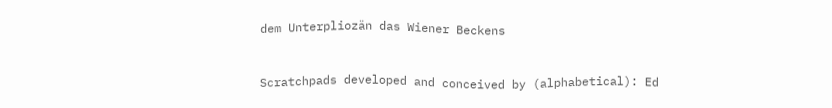dem Unterpliozän das Wiener Beckens


Scratchpads developed and conceived by (alphabetical): Ed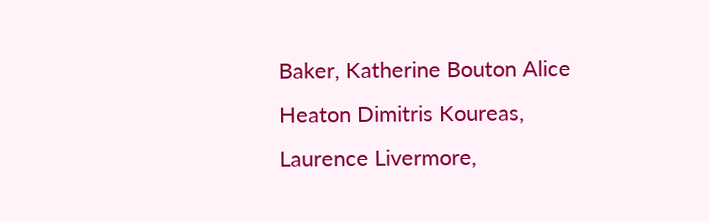Baker, Katherine Bouton Alice Heaton Dimitris Koureas, Laurence Livermore,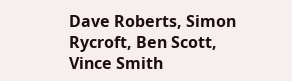Dave Roberts, Simon Rycroft, Ben Scott, Vince Smith